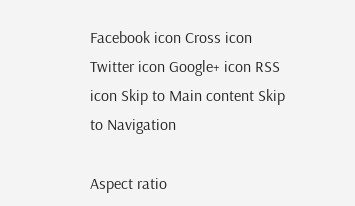Facebook icon Cross icon Twitter icon Google+ icon RSS icon Skip to Main content Skip to Navigation

Aspect ratio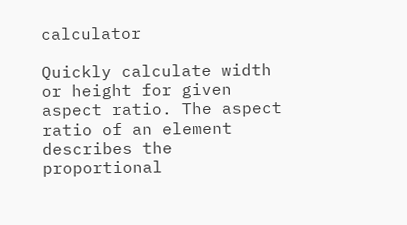calculator

Quickly calculate width or height for given aspect ratio. The aspect ratio of an element describes the proportional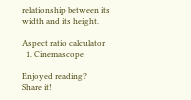relationship between its width and its height.

Aspect ratio calculator
  1. Cinemascope

Enjoyed reading?
Share it!